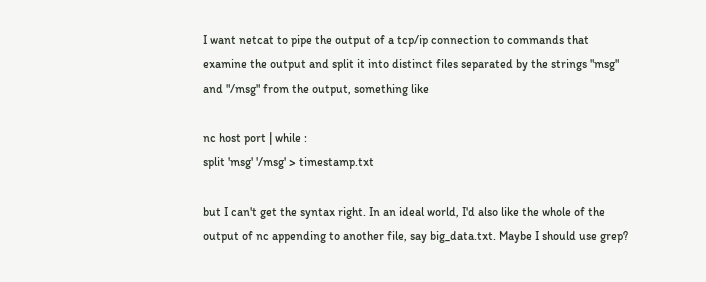I want netcat to pipe the output of a tcp/ip connection to commands that examine the output and split it into distinct files separated by the strings "msg" and "/msg" from the output, something like

nc host port | while :
split 'msg' '/msg' > timestamp.txt

but I can't get the syntax right. In an ideal world, I'd also like the whole of the output of nc appending to another file, say big_data.txt. Maybe I should use grep?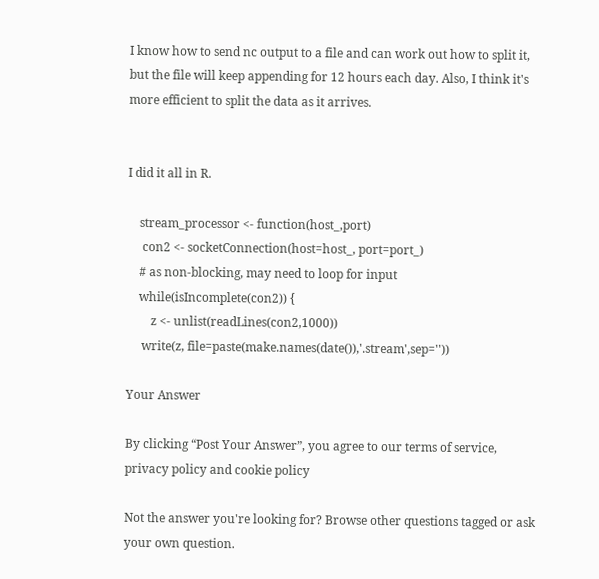I know how to send nc output to a file and can work out how to split it, but the file will keep appending for 12 hours each day. Also, I think it's more efficient to split the data as it arrives.


I did it all in R.

    stream_processor <- function(host_,port)
     con2 <- socketConnection(host=host_, port=port_)
    # as non-blocking, may need to loop for input
    while(isIncomplete(con2)) {
        z <- unlist(readLines(con2,1000))
     write(z, file=paste(make.names(date()),'.stream',sep=''))

Your Answer

By clicking “Post Your Answer”, you agree to our terms of service, privacy policy and cookie policy

Not the answer you're looking for? Browse other questions tagged or ask your own question.